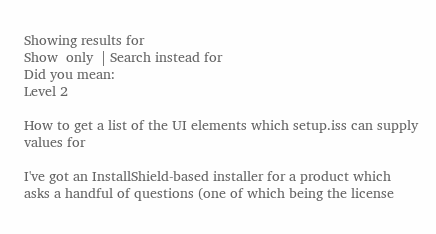Showing results for
Show  only  | Search instead for
Did you mean:
Level 2

How to get a list of the UI elements which setup.iss can supply values for

I've got an InstallShield-based installer for a product which asks a handful of questions (one of which being the license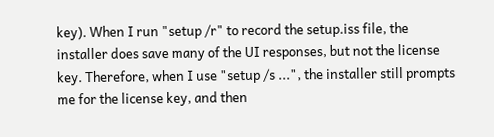key). When I run "setup /r" to record the setup.iss file, the installer does save many of the UI responses, but not the license key. Therefore, when I use "setup /s ...", the installer still prompts me for the license key, and then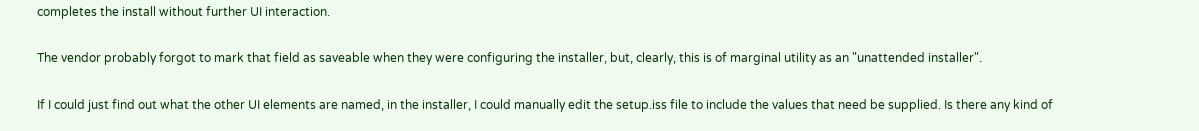completes the install without further UI interaction.

The vendor probably forgot to mark that field as saveable when they were configuring the installer, but, clearly, this is of marginal utility as an "unattended installer".

If I could just find out what the other UI elements are named, in the installer, I could manually edit the setup.iss file to include the values that need be supplied. Is there any kind of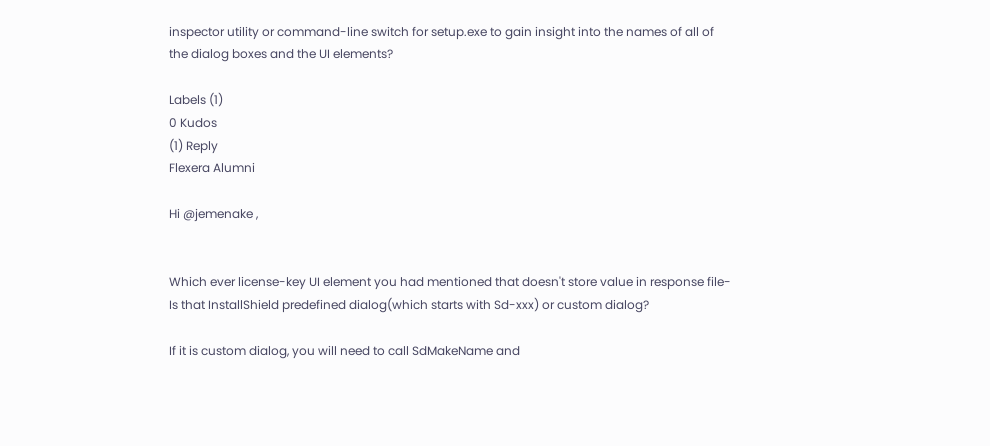inspector utility or command-line switch for setup.exe to gain insight into the names of all of the dialog boxes and the UI elements?

Labels (1)
0 Kudos
(1) Reply
Flexera Alumni

Hi @jemenake ,


Which ever license-key UI element you had mentioned that doesn't store value in response file-Is that InstallShield predefined dialog(which starts with Sd-xxx) or custom dialog?

If it is custom dialog, you will need to call SdMakeName and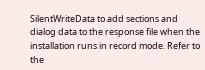SilentWriteData to add sections and dialog data to the response file when the installation runs in record mode. Refer to the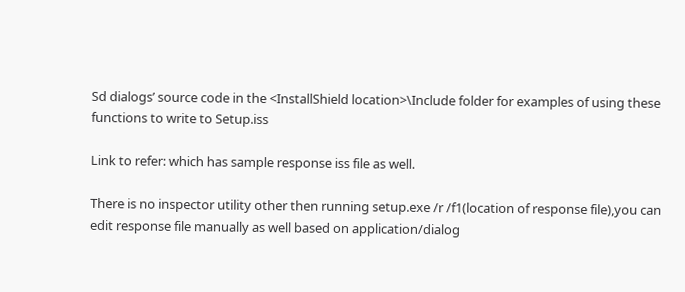Sd dialogs’ source code in the <InstallShield location>\Include folder for examples of using these functions to write to Setup.iss

Link to refer: which has sample response iss file as well.

There is no inspector utility other then running setup.exe /r /f1(location of response file),you can edit response file manually as well based on application/dialog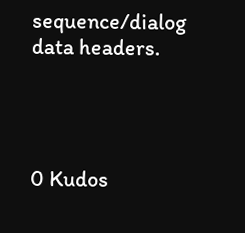sequence/dialog data headers.




0 Kudos